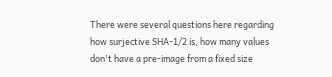There were several questions here regarding how surjective SHA-1/2 is, how many values don't have a pre-image from a fixed size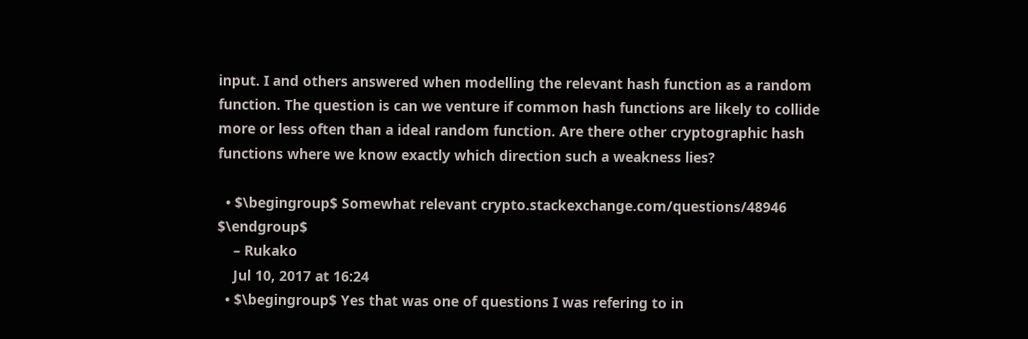input. I and others answered when modelling the relevant hash function as a random function. The question is can we venture if common hash functions are likely to collide more or less often than a ideal random function. Are there other cryptographic hash functions where we know exactly which direction such a weakness lies?

  • $\begingroup$ Somewhat relevant crypto.stackexchange.com/questions/48946 $\endgroup$
    – Rukako
    Jul 10, 2017 at 16:24
  • $\begingroup$ Yes that was one of questions I was refering to in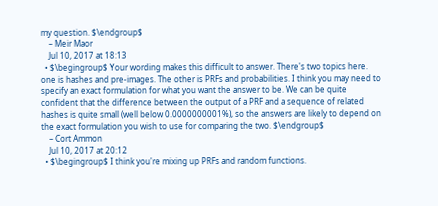my question. $\endgroup$
    – Meir Maor
    Jul 10, 2017 at 18:13
  • $\begingroup$ Your wording makes this difficult to answer. There's two topics here. one is hashes and pre-images. The other is PRFs and probabilities. I think you may need to specify an exact formulation for what you want the answer to be. We can be quite confident that the difference between the output of a PRF and a sequence of related hashes is quite small (well below 0.0000000001%), so the answers are likely to depend on the exact formulation you wish to use for comparing the two. $\endgroup$
    – Cort Ammon
    Jul 10, 2017 at 20:12
  • $\begingroup$ I think you're mixing up PRFs and random functions.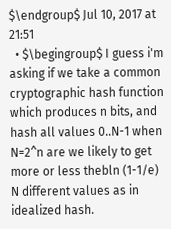$\endgroup$ Jul 10, 2017 at 21:51
  • $\begingroup$ I guess i'm asking if we take a common cryptographic hash function which produces n bits, and hash all values 0..N-1 when N=2^n are we likely to get more or less thebln (1-1/e) N different values as in idealized hash.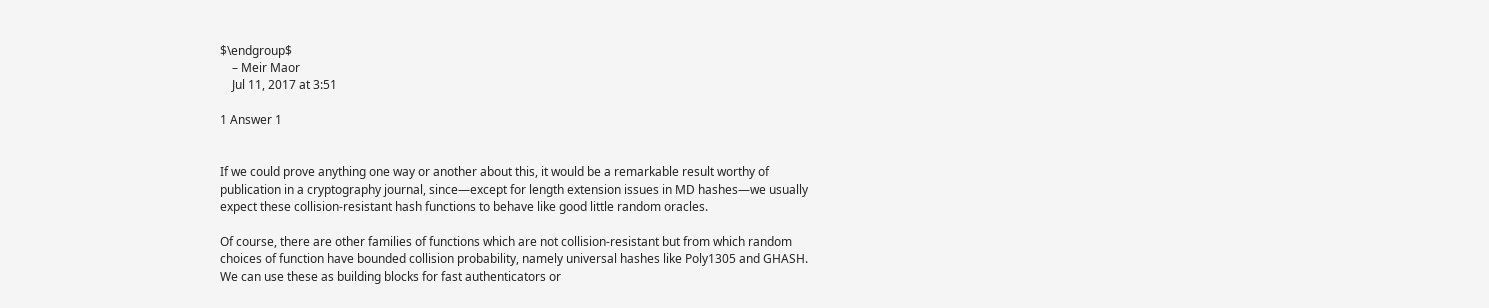$\endgroup$
    – Meir Maor
    Jul 11, 2017 at 3:51

1 Answer 1


If we could prove anything one way or another about this, it would be a remarkable result worthy of publication in a cryptography journal, since—except for length extension issues in MD hashes—we usually expect these collision-resistant hash functions to behave like good little random oracles.

Of course, there are other families of functions which are not collision-resistant but from which random choices of function have bounded collision probability, namely universal hashes like Poly1305 and GHASH. We can use these as building blocks for fast authenticators or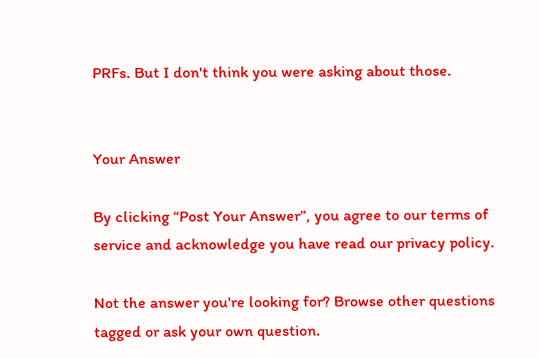PRFs. But I don't think you were asking about those.


Your Answer

By clicking “Post Your Answer”, you agree to our terms of service and acknowledge you have read our privacy policy.

Not the answer you're looking for? Browse other questions tagged or ask your own question.